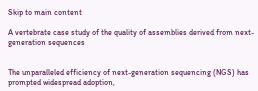Skip to main content

A vertebrate case study of the quality of assemblies derived from next-generation sequences


The unparalleled efficiency of next-generation sequencing (NGS) has prompted widespread adoption,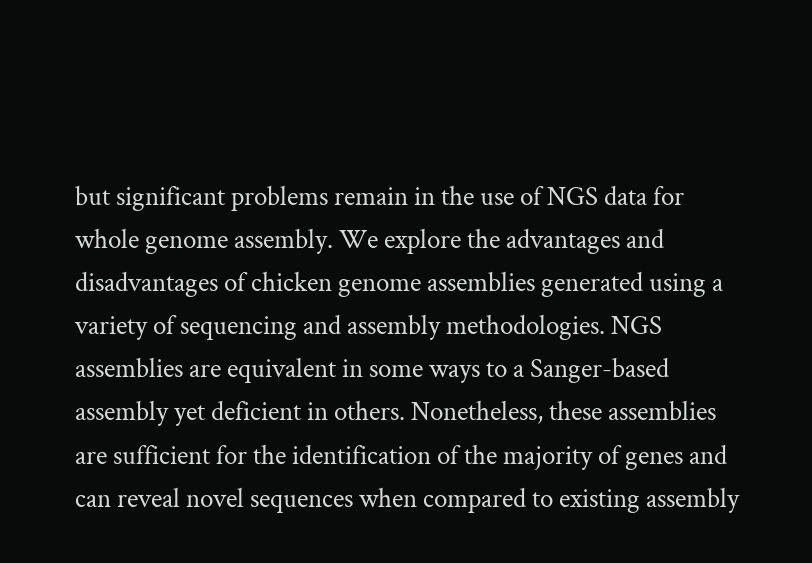but significant problems remain in the use of NGS data for whole genome assembly. We explore the advantages and disadvantages of chicken genome assemblies generated using a variety of sequencing and assembly methodologies. NGS assemblies are equivalent in some ways to a Sanger-based assembly yet deficient in others. Nonetheless, these assemblies are sufficient for the identification of the majority of genes and can reveal novel sequences when compared to existing assembly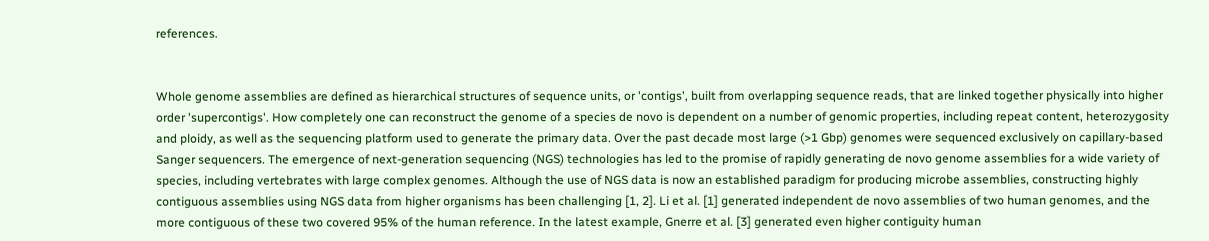references.


Whole genome assemblies are defined as hierarchical structures of sequence units, or 'contigs', built from overlapping sequence reads, that are linked together physically into higher order 'supercontigs'. How completely one can reconstruct the genome of a species de novo is dependent on a number of genomic properties, including repeat content, heterozygosity and ploidy, as well as the sequencing platform used to generate the primary data. Over the past decade most large (>1 Gbp) genomes were sequenced exclusively on capillary-based Sanger sequencers. The emergence of next-generation sequencing (NGS) technologies has led to the promise of rapidly generating de novo genome assemblies for a wide variety of species, including vertebrates with large complex genomes. Although the use of NGS data is now an established paradigm for producing microbe assemblies, constructing highly contiguous assemblies using NGS data from higher organisms has been challenging [1, 2]. Li et al. [1] generated independent de novo assemblies of two human genomes, and the more contiguous of these two covered 95% of the human reference. In the latest example, Gnerre et al. [3] generated even higher contiguity human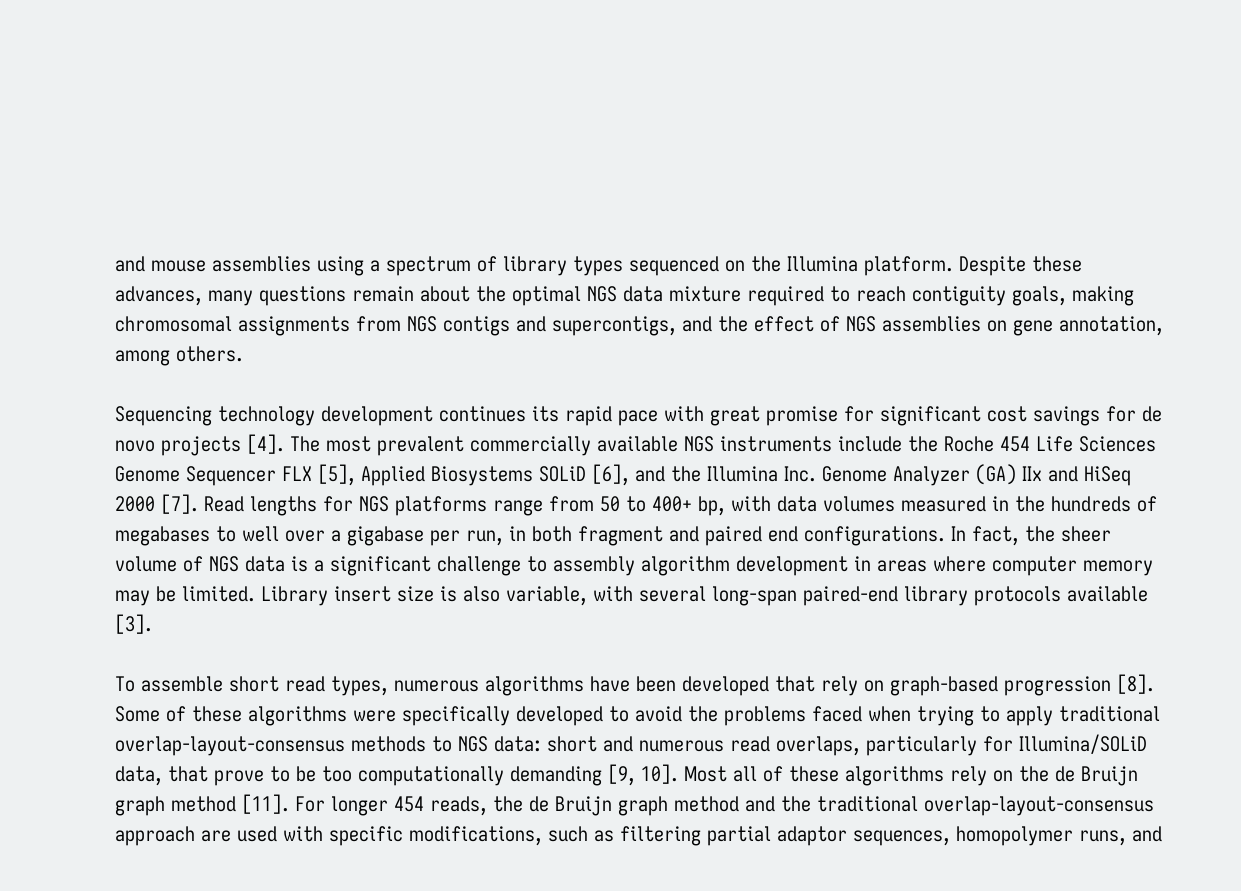and mouse assemblies using a spectrum of library types sequenced on the Illumina platform. Despite these advances, many questions remain about the optimal NGS data mixture required to reach contiguity goals, making chromosomal assignments from NGS contigs and supercontigs, and the effect of NGS assemblies on gene annotation, among others.

Sequencing technology development continues its rapid pace with great promise for significant cost savings for de novo projects [4]. The most prevalent commercially available NGS instruments include the Roche 454 Life Sciences Genome Sequencer FLX [5], Applied Biosystems SOLiD [6], and the Illumina Inc. Genome Analyzer (GA) IIx and HiSeq 2000 [7]. Read lengths for NGS platforms range from 50 to 400+ bp, with data volumes measured in the hundreds of megabases to well over a gigabase per run, in both fragment and paired end configurations. In fact, the sheer volume of NGS data is a significant challenge to assembly algorithm development in areas where computer memory may be limited. Library insert size is also variable, with several long-span paired-end library protocols available [3].

To assemble short read types, numerous algorithms have been developed that rely on graph-based progression [8]. Some of these algorithms were specifically developed to avoid the problems faced when trying to apply traditional overlap-layout-consensus methods to NGS data: short and numerous read overlaps, particularly for Illumina/SOLiD data, that prove to be too computationally demanding [9, 10]. Most all of these algorithms rely on the de Bruijn graph method [11]. For longer 454 reads, the de Bruijn graph method and the traditional overlap-layout-consensus approach are used with specific modifications, such as filtering partial adaptor sequences, homopolymer runs, and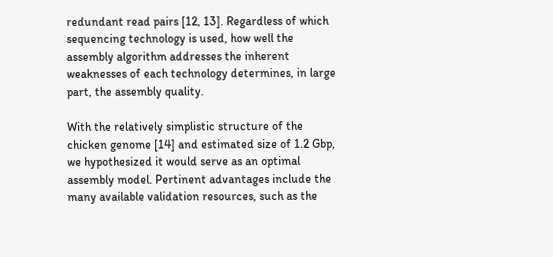redundant read pairs [12, 13]. Regardless of which sequencing technology is used, how well the assembly algorithm addresses the inherent weaknesses of each technology determines, in large part, the assembly quality.

With the relatively simplistic structure of the chicken genome [14] and estimated size of 1.2 Gbp, we hypothesized it would serve as an optimal assembly model. Pertinent advantages include the many available validation resources, such as the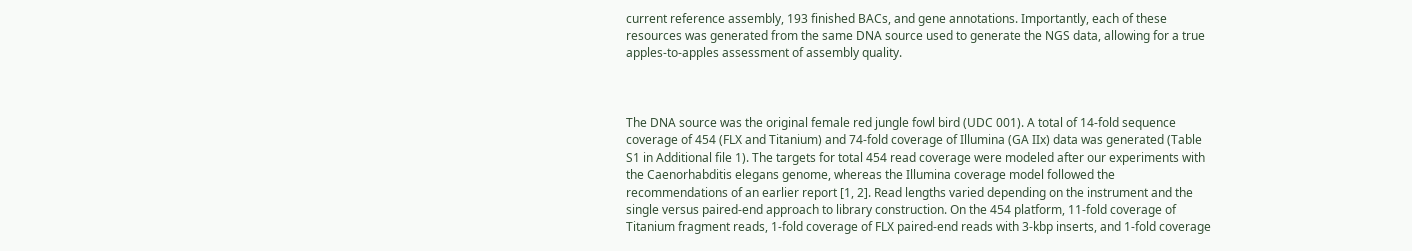current reference assembly, 193 finished BACs, and gene annotations. Importantly, each of these resources was generated from the same DNA source used to generate the NGS data, allowing for a true apples-to-apples assessment of assembly quality.



The DNA source was the original female red jungle fowl bird (UDC 001). A total of 14-fold sequence coverage of 454 (FLX and Titanium) and 74-fold coverage of Illumina (GA IIx) data was generated (Table S1 in Additional file 1). The targets for total 454 read coverage were modeled after our experiments with the Caenorhabditis elegans genome, whereas the Illumina coverage model followed the recommendations of an earlier report [1, 2]. Read lengths varied depending on the instrument and the single versus paired-end approach to library construction. On the 454 platform, 11-fold coverage of Titanium fragment reads, 1-fold coverage of FLX paired-end reads with 3-kbp inserts, and 1-fold coverage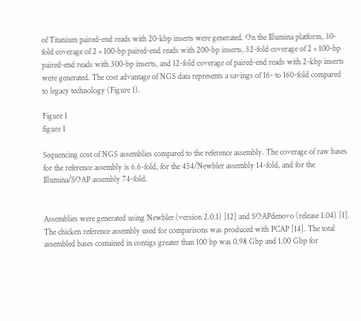of Titanium paired-end reads with 20-kbp inserts were generated. On the Illumina platform, 30-fold coverage of 2 × 100-bp paired-end reads with 200-bp inserts, 32-fold coverage of 2 × 100-bp paired-end reads with 300-bp inserts, and 12-fold coverage of paired-end reads with 2-kbp inserts were generated. The cost advantage of NGS data represents a savings of 16- to 160-fold compared to legacy technology (Figure 1).

Figure 1
figure 1

Sequencing cost of NGS assemblies compared to the reference assembly. The coverage of raw bases for the reference assembly is 6.6-fold, for the 454/Newbler assembly 14-fold, and for the Illumina/SOAP assembly 74-fold.


Assemblies were generated using Newbler (version 2.0.1) [12] and SOAPdenovo (release 1.04) [1]. The chicken reference assembly used for comparisons was produced with PCAP [14]. The total assembled bases contained in contigs greater than 100 bp was 0.98 Gbp and 1.00 Gbp for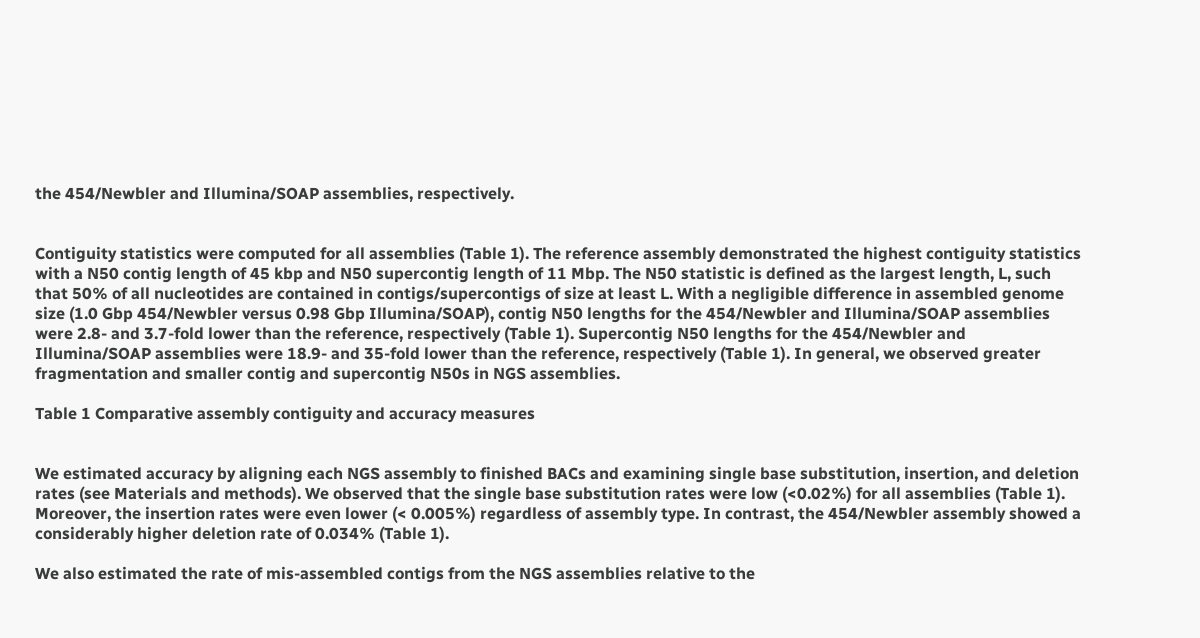the 454/Newbler and Illumina/SOAP assemblies, respectively.


Contiguity statistics were computed for all assemblies (Table 1). The reference assembly demonstrated the highest contiguity statistics with a N50 contig length of 45 kbp and N50 supercontig length of 11 Mbp. The N50 statistic is defined as the largest length, L, such that 50% of all nucleotides are contained in contigs/supercontigs of size at least L. With a negligible difference in assembled genome size (1.0 Gbp 454/Newbler versus 0.98 Gbp Illumina/SOAP), contig N50 lengths for the 454/Newbler and Illumina/SOAP assemblies were 2.8- and 3.7-fold lower than the reference, respectively (Table 1). Supercontig N50 lengths for the 454/Newbler and Illumina/SOAP assemblies were 18.9- and 35-fold lower than the reference, respectively (Table 1). In general, we observed greater fragmentation and smaller contig and supercontig N50s in NGS assemblies.

Table 1 Comparative assembly contiguity and accuracy measures


We estimated accuracy by aligning each NGS assembly to finished BACs and examining single base substitution, insertion, and deletion rates (see Materials and methods). We observed that the single base substitution rates were low (<0.02%) for all assemblies (Table 1). Moreover, the insertion rates were even lower (< 0.005%) regardless of assembly type. In contrast, the 454/Newbler assembly showed a considerably higher deletion rate of 0.034% (Table 1).

We also estimated the rate of mis-assembled contigs from the NGS assemblies relative to the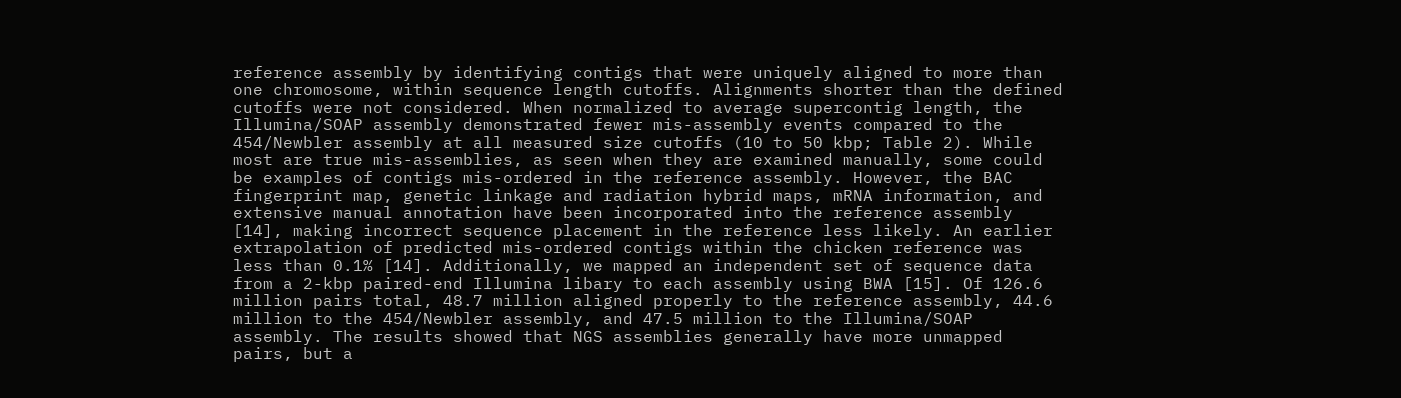reference assembly by identifying contigs that were uniquely aligned to more than one chromosome, within sequence length cutoffs. Alignments shorter than the defined cutoffs were not considered. When normalized to average supercontig length, the Illumina/SOAP assembly demonstrated fewer mis-assembly events compared to the 454/Newbler assembly at all measured size cutoffs (10 to 50 kbp; Table 2). While most are true mis-assemblies, as seen when they are examined manually, some could be examples of contigs mis-ordered in the reference assembly. However, the BAC fingerprint map, genetic linkage and radiation hybrid maps, mRNA information, and extensive manual annotation have been incorporated into the reference assembly [14], making incorrect sequence placement in the reference less likely. An earlier extrapolation of predicted mis-ordered contigs within the chicken reference was less than 0.1% [14]. Additionally, we mapped an independent set of sequence data from a 2-kbp paired-end Illumina libary to each assembly using BWA [15]. Of 126.6 million pairs total, 48.7 million aligned properly to the reference assembly, 44.6 million to the 454/Newbler assembly, and 47.5 million to the Illumina/SOAP assembly. The results showed that NGS assemblies generally have more unmapped pairs, but a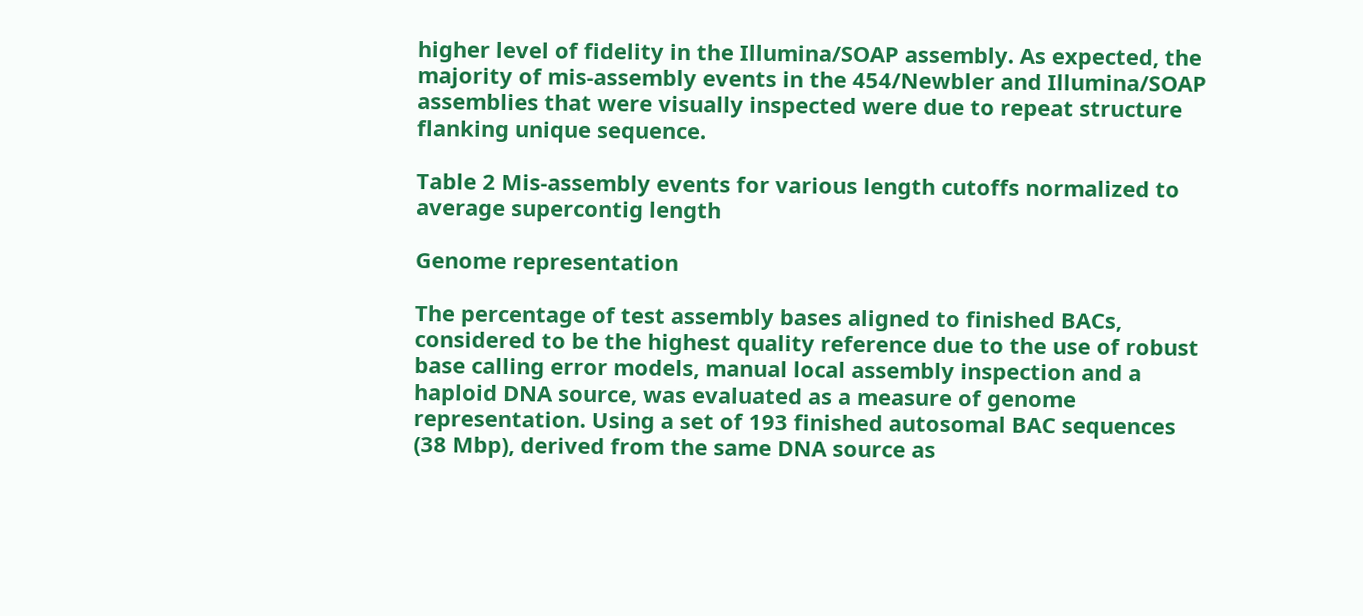higher level of fidelity in the Illumina/SOAP assembly. As expected, the majority of mis-assembly events in the 454/Newbler and Illumina/SOAP assemblies that were visually inspected were due to repeat structure flanking unique sequence.

Table 2 Mis-assembly events for various length cutoffs normalized to average supercontig length

Genome representation

The percentage of test assembly bases aligned to finished BACs, considered to be the highest quality reference due to the use of robust base calling error models, manual local assembly inspection and a haploid DNA source, was evaluated as a measure of genome representation. Using a set of 193 finished autosomal BAC sequences (38 Mbp), derived from the same DNA source as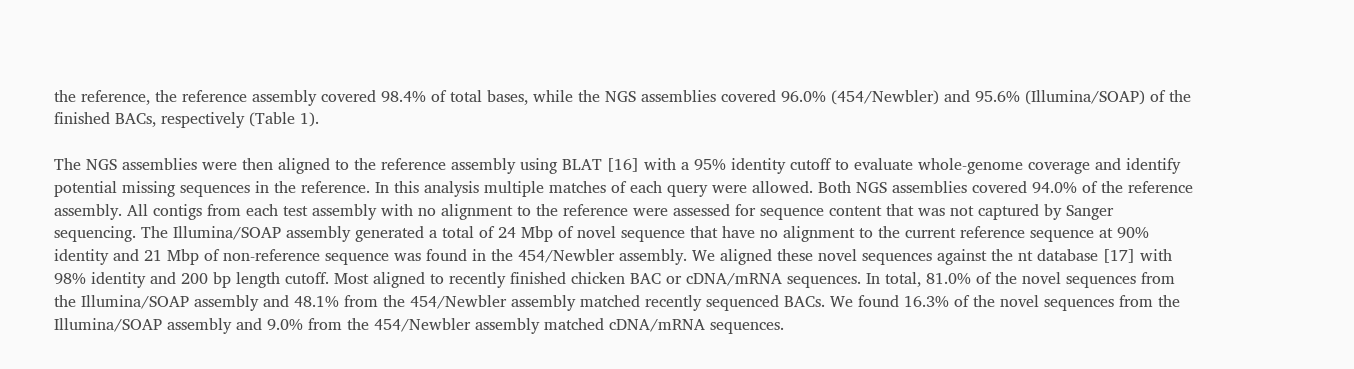the reference, the reference assembly covered 98.4% of total bases, while the NGS assemblies covered 96.0% (454/Newbler) and 95.6% (Illumina/SOAP) of the finished BACs, respectively (Table 1).

The NGS assemblies were then aligned to the reference assembly using BLAT [16] with a 95% identity cutoff to evaluate whole-genome coverage and identify potential missing sequences in the reference. In this analysis multiple matches of each query were allowed. Both NGS assemblies covered 94.0% of the reference assembly. All contigs from each test assembly with no alignment to the reference were assessed for sequence content that was not captured by Sanger sequencing. The Illumina/SOAP assembly generated a total of 24 Mbp of novel sequence that have no alignment to the current reference sequence at 90% identity and 21 Mbp of non-reference sequence was found in the 454/Newbler assembly. We aligned these novel sequences against the nt database [17] with 98% identity and 200 bp length cutoff. Most aligned to recently finished chicken BAC or cDNA/mRNA sequences. In total, 81.0% of the novel sequences from the Illumina/SOAP assembly and 48.1% from the 454/Newbler assembly matched recently sequenced BACs. We found 16.3% of the novel sequences from the Illumina/SOAP assembly and 9.0% from the 454/Newbler assembly matched cDNA/mRNA sequences.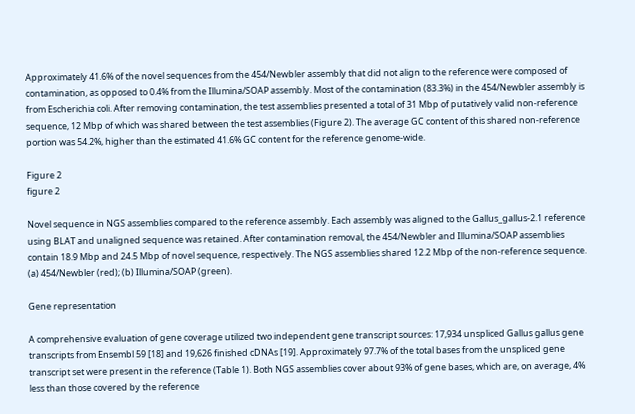Approximately 41.6% of the novel sequences from the 454/Newbler assembly that did not align to the reference were composed of contamination, as opposed to 0.4% from the Illumina/SOAP assembly. Most of the contamination (83.3%) in the 454/Newbler assembly is from Escherichia coli. After removing contamination, the test assemblies presented a total of 31 Mbp of putatively valid non-reference sequence, 12 Mbp of which was shared between the test assemblies (Figure 2). The average GC content of this shared non-reference portion was 54.2%, higher than the estimated 41.6% GC content for the reference genome-wide.

Figure 2
figure 2

Novel sequence in NGS assemblies compared to the reference assembly. Each assembly was aligned to the Gallus_gallus-2.1 reference using BLAT and unaligned sequence was retained. After contamination removal, the 454/Newbler and Illumina/SOAP assemblies contain 18.9 Mbp and 24.5 Mbp of novel sequence, respectively. The NGS assemblies shared 12.2 Mbp of the non-reference sequence. (a) 454/Newbler (red); (b) Illumina/SOAP (green).

Gene representation

A comprehensive evaluation of gene coverage utilized two independent gene transcript sources: 17,934 unspliced Gallus gallus gene transcripts from Ensembl 59 [18] and 19,626 finished cDNAs [19]. Approximately 97.7% of the total bases from the unspliced gene transcript set were present in the reference (Table 1). Both NGS assemblies cover about 93% of gene bases, which are, on average, 4% less than those covered by the reference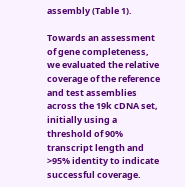assembly (Table 1).

Towards an assessment of gene completeness, we evaluated the relative coverage of the reference and test assemblies across the 19k cDNA set, initially using a threshold of 90% transcript length and >95% identity to indicate successful coverage.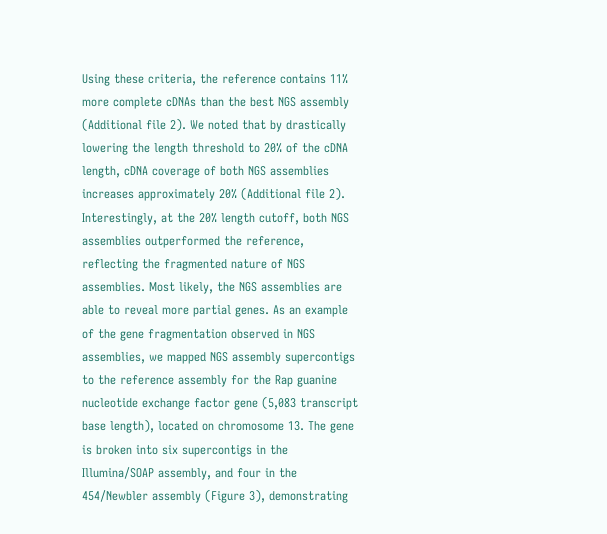Using these criteria, the reference contains 11% more complete cDNAs than the best NGS assembly (Additional file 2). We noted that by drastically lowering the length threshold to 20% of the cDNA length, cDNA coverage of both NGS assemblies increases approximately 20% (Additional file 2). Interestingly, at the 20% length cutoff, both NGS assemblies outperformed the reference, reflecting the fragmented nature of NGS assemblies. Most likely, the NGS assemblies are able to reveal more partial genes. As an example of the gene fragmentation observed in NGS assemblies, we mapped NGS assembly supercontigs to the reference assembly for the Rap guanine nucleotide exchange factor gene (5,083 transcript base length), located on chromosome 13. The gene is broken into six supercontigs in the Illumina/SOAP assembly, and four in the 454/Newbler assembly (Figure 3), demonstrating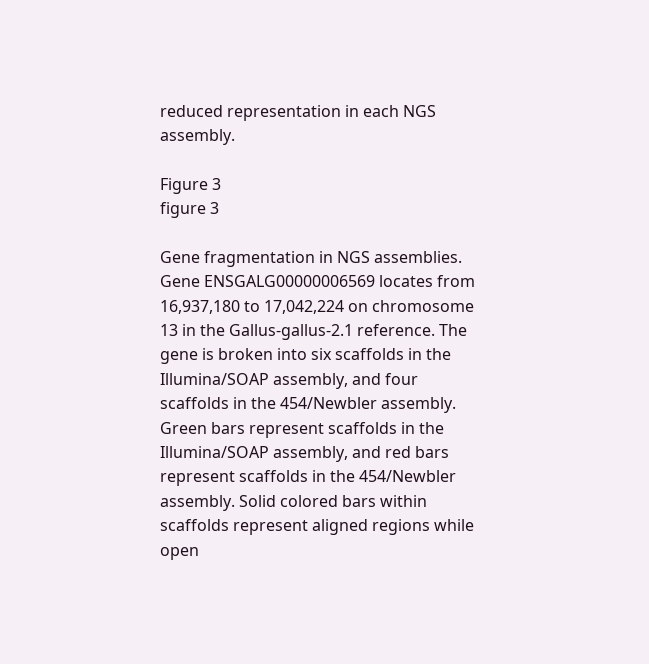reduced representation in each NGS assembly.

Figure 3
figure 3

Gene fragmentation in NGS assemblies. Gene ENSGALG00000006569 locates from 16,937,180 to 17,042,224 on chromosome 13 in the Gallus-gallus-2.1 reference. The gene is broken into six scaffolds in the Illumina/SOAP assembly, and four scaffolds in the 454/Newbler assembly. Green bars represent scaffolds in the Illumina/SOAP assembly, and red bars represent scaffolds in the 454/Newbler assembly. Solid colored bars within scaffolds represent aligned regions while open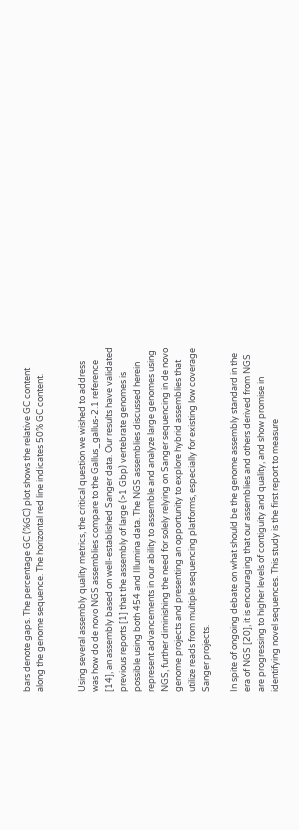bars denote gaps. The percentage GC (%GC) plot shows the relative GC content along the genome sequence. The horizontal red line indicates 50% GC content.


Using several assembly quality metrics, the critical question we wished to address was how do de novo NGS assemblies compare to the Gallus_gallus-2.1 reference [14], an assembly based on well-established Sanger data. Our results have validated previous reports [1] that the assembly of large (>1 Gbp) vertebrate genomes is possible using both 454 and Illumina data. The NGS assemblies discussed herein represent advancements in our ability to assemble and analyze large genomes using NGS, further diminishing the need for solely relying on Sanger sequencing in de novo genome projects and presenting an opportunity to explore hybrid assemblies that utilize reads from multiple sequencing platforms, especially for existing low coverage Sanger projects.

In spite of ongoing debate on what should be the genome assembly standard in the era of NGS [20], it is encouraging that our assemblies and others derived from NGS are progressing to higher levels of contiguity and quality, and show promise in identifying novel sequences. This study is the first report to measure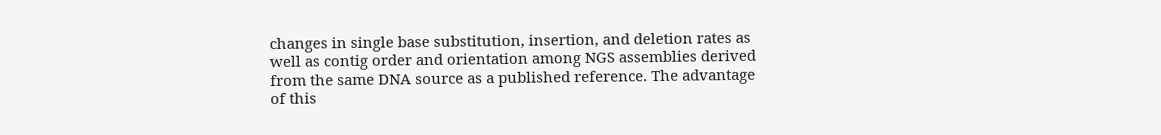changes in single base substitution, insertion, and deletion rates as well as contig order and orientation among NGS assemblies derived from the same DNA source as a published reference. The advantage of this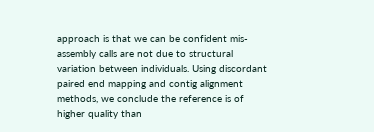approach is that we can be confident mis-assembly calls are not due to structural variation between individuals. Using discordant paired end mapping and contig alignment methods, we conclude the reference is of higher quality than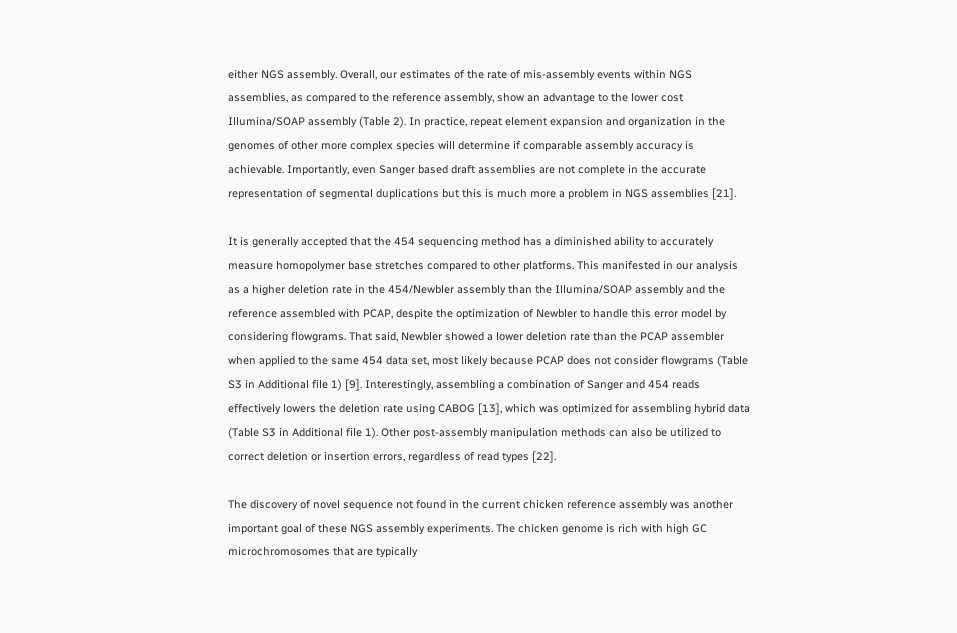either NGS assembly. Overall, our estimates of the rate of mis-assembly events within NGS assemblies, as compared to the reference assembly, show an advantage to the lower cost Illumina/SOAP assembly (Table 2). In practice, repeat element expansion and organization in the genomes of other more complex species will determine if comparable assembly accuracy is achievable. Importantly, even Sanger based draft assemblies are not complete in the accurate representation of segmental duplications but this is much more a problem in NGS assemblies [21].

It is generally accepted that the 454 sequencing method has a diminished ability to accurately measure homopolymer base stretches compared to other platforms. This manifested in our analysis as a higher deletion rate in the 454/Newbler assembly than the Illumina/SOAP assembly and the reference assembled with PCAP, despite the optimization of Newbler to handle this error model by considering flowgrams. That said, Newbler showed a lower deletion rate than the PCAP assembler when applied to the same 454 data set, most likely because PCAP does not consider flowgrams (Table S3 in Additional file 1) [9]. Interestingly, assembling a combination of Sanger and 454 reads effectively lowers the deletion rate using CABOG [13], which was optimized for assembling hybrid data (Table S3 in Additional file 1). Other post-assembly manipulation methods can also be utilized to correct deletion or insertion errors, regardless of read types [22].

The discovery of novel sequence not found in the current chicken reference assembly was another important goal of these NGS assembly experiments. The chicken genome is rich with high GC microchromosomes that are typically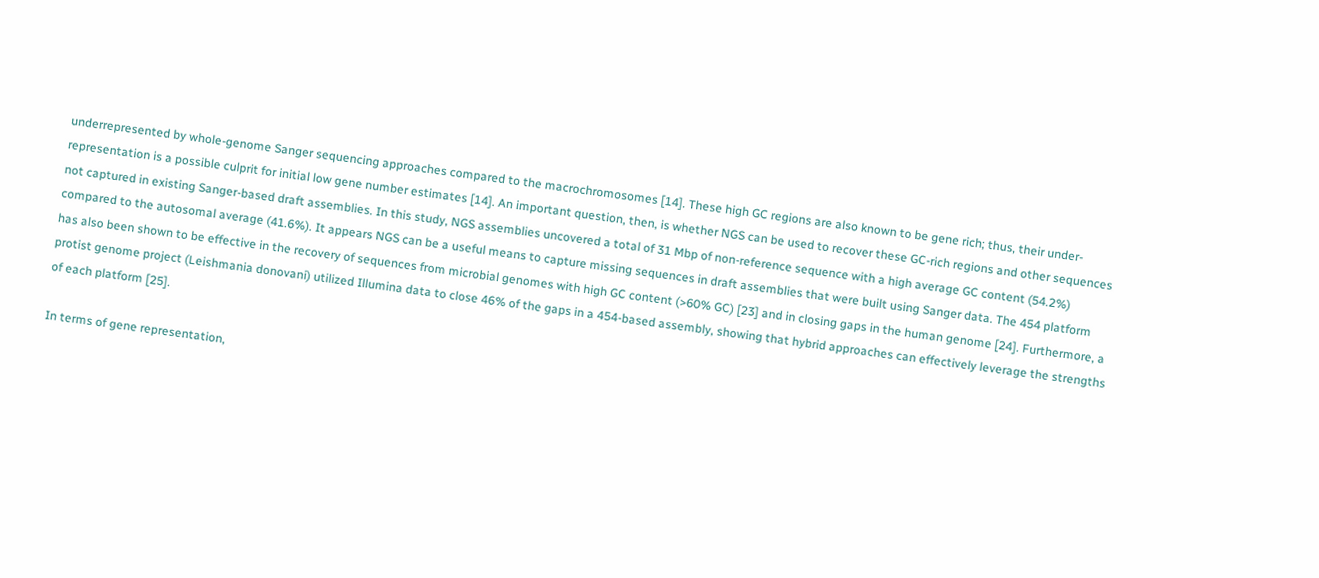underrepresented by whole-genome Sanger sequencing approaches compared to the macrochromosomes [14]. These high GC regions are also known to be gene rich; thus, their under-representation is a possible culprit for initial low gene number estimates [14]. An important question, then, is whether NGS can be used to recover these GC-rich regions and other sequences not captured in existing Sanger-based draft assemblies. In this study, NGS assemblies uncovered a total of 31 Mbp of non-reference sequence with a high average GC content (54.2%) compared to the autosomal average (41.6%). It appears NGS can be a useful means to capture missing sequences in draft assemblies that were built using Sanger data. The 454 platform has also been shown to be effective in the recovery of sequences from microbial genomes with high GC content (>60% GC) [23] and in closing gaps in the human genome [24]. Furthermore, a protist genome project (Leishmania donovani) utilized Illumina data to close 46% of the gaps in a 454-based assembly, showing that hybrid approaches can effectively leverage the strengths of each platform [25].

In terms of gene representation,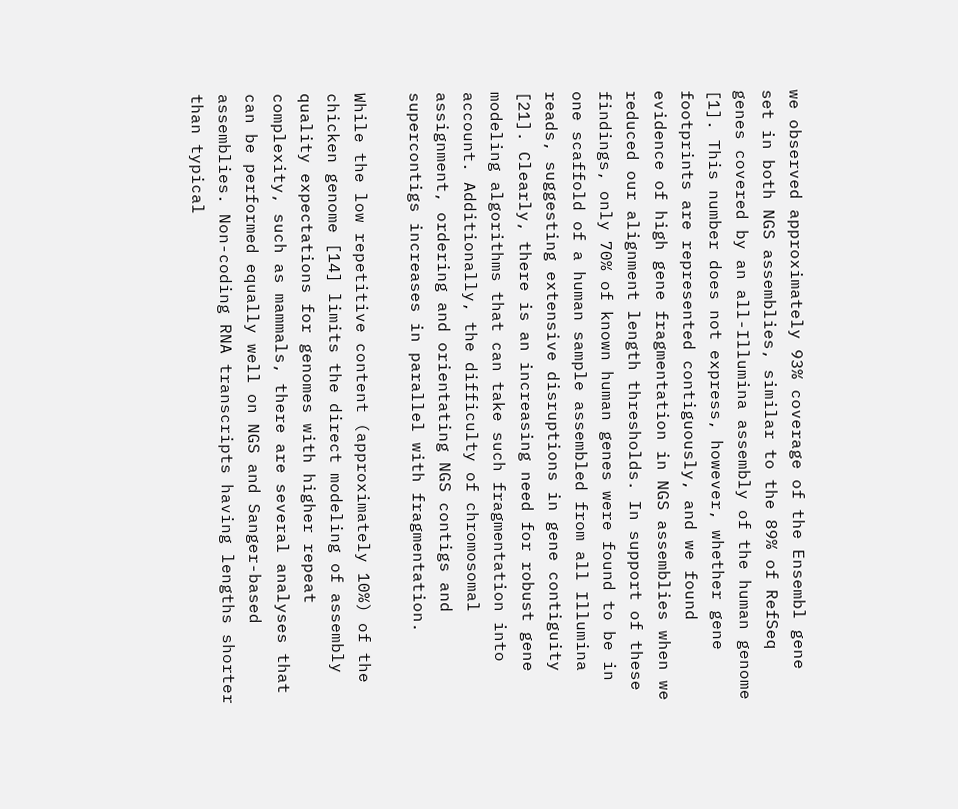we observed approximately 93% coverage of the Ensembl gene set in both NGS assemblies, similar to the 89% of RefSeq genes covered by an all-Illumina assembly of the human genome [1]. This number does not express, however, whether gene footprints are represented contiguously, and we found evidence of high gene fragmentation in NGS assemblies when we reduced our alignment length thresholds. In support of these findings, only 70% of known human genes were found to be in one scaffold of a human sample assembled from all Illumina reads, suggesting extensive disruptions in gene contiguity [21]. Clearly, there is an increasing need for robust gene modeling algorithms that can take such fragmentation into account. Additionally, the difficulty of chromosomal assignment, ordering and orientating NGS contigs and supercontigs increases in parallel with fragmentation.

While the low repetitive content (approximately 10%) of the chicken genome [14] limits the direct modeling of assembly quality expectations for genomes with higher repeat complexity, such as mammals, there are several analyses that can be performed equally well on NGS and Sanger-based assemblies. Non-coding RNA transcripts having lengths shorter than typical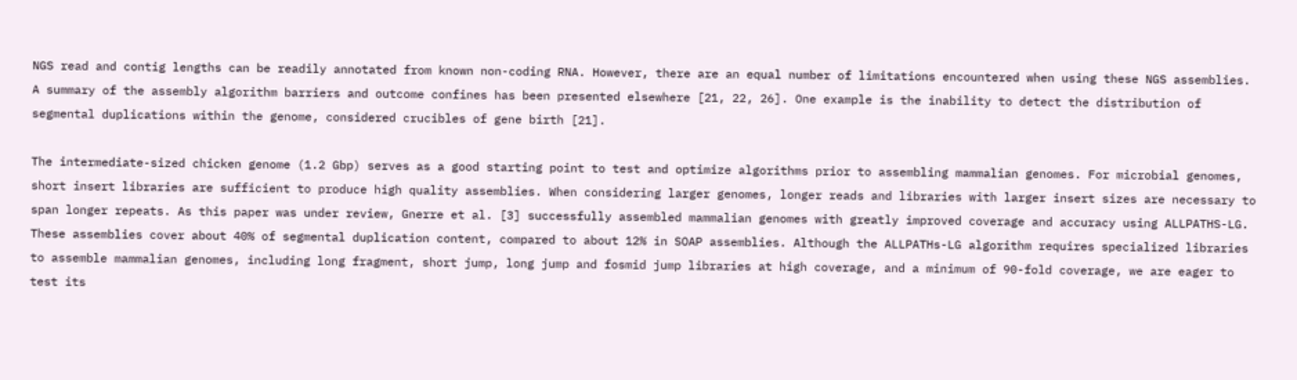NGS read and contig lengths can be readily annotated from known non-coding RNA. However, there are an equal number of limitations encountered when using these NGS assemblies. A summary of the assembly algorithm barriers and outcome confines has been presented elsewhere [21, 22, 26]. One example is the inability to detect the distribution of segmental duplications within the genome, considered crucibles of gene birth [21].

The intermediate-sized chicken genome (1.2 Gbp) serves as a good starting point to test and optimize algorithms prior to assembling mammalian genomes. For microbial genomes, short insert libraries are sufficient to produce high quality assemblies. When considering larger genomes, longer reads and libraries with larger insert sizes are necessary to span longer repeats. As this paper was under review, Gnerre et al. [3] successfully assembled mammalian genomes with greatly improved coverage and accuracy using ALLPATHS-LG. These assemblies cover about 40% of segmental duplication content, compared to about 12% in SOAP assemblies. Although the ALLPATHs-LG algorithm requires specialized libraries to assemble mammalian genomes, including long fragment, short jump, long jump and fosmid jump libraries at high coverage, and a minimum of 90-fold coverage, we are eager to test its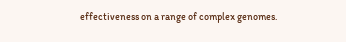effectiveness on a range of complex genomes.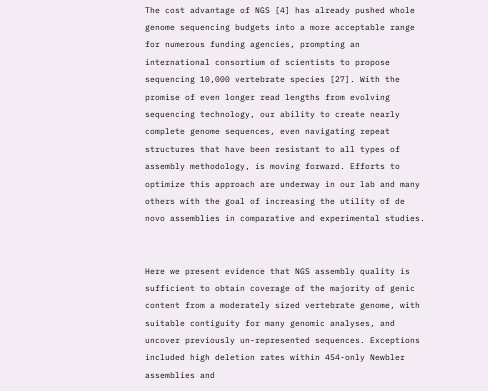The cost advantage of NGS [4] has already pushed whole genome sequencing budgets into a more acceptable range for numerous funding agencies, prompting an international consortium of scientists to propose sequencing 10,000 vertebrate species [27]. With the promise of even longer read lengths from evolving sequencing technology, our ability to create nearly complete genome sequences, even navigating repeat structures that have been resistant to all types of assembly methodology, is moving forward. Efforts to optimize this approach are underway in our lab and many others with the goal of increasing the utility of de novo assemblies in comparative and experimental studies.


Here we present evidence that NGS assembly quality is sufficient to obtain coverage of the majority of genic content from a moderately sized vertebrate genome, with suitable contiguity for many genomic analyses, and uncover previously un-represented sequences. Exceptions included high deletion rates within 454-only Newbler assemblies and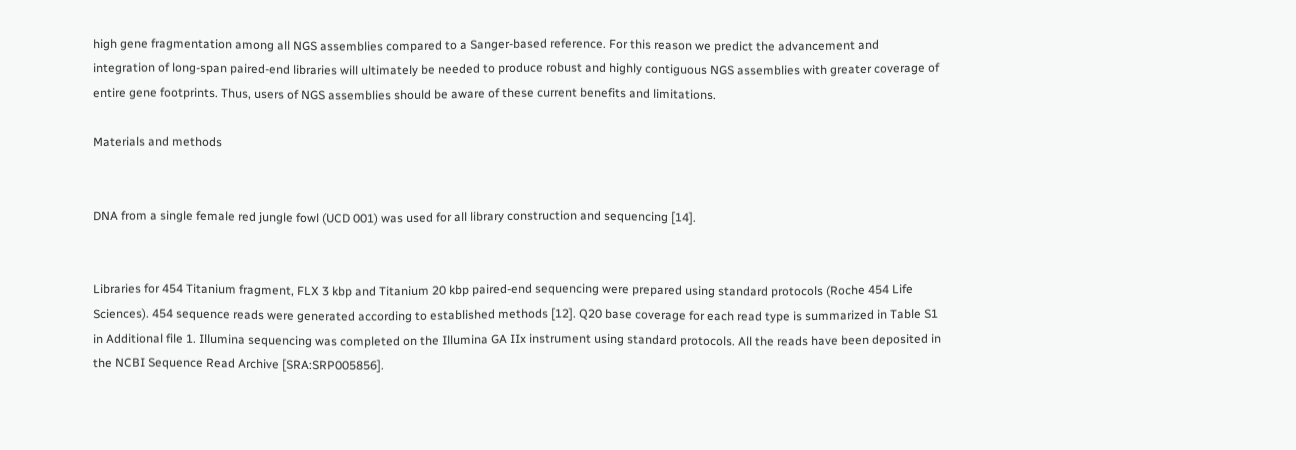high gene fragmentation among all NGS assemblies compared to a Sanger-based reference. For this reason we predict the advancement and integration of long-span paired-end libraries will ultimately be needed to produce robust and highly contiguous NGS assemblies with greater coverage of entire gene footprints. Thus, users of NGS assemblies should be aware of these current benefits and limitations.

Materials and methods


DNA from a single female red jungle fowl (UCD 001) was used for all library construction and sequencing [14].


Libraries for 454 Titanium fragment, FLX 3 kbp and Titanium 20 kbp paired-end sequencing were prepared using standard protocols (Roche 454 Life Sciences). 454 sequence reads were generated according to established methods [12]. Q20 base coverage for each read type is summarized in Table S1 in Additional file 1. Illumina sequencing was completed on the Illumina GA IIx instrument using standard protocols. All the reads have been deposited in the NCBI Sequence Read Archive [SRA:SRP005856].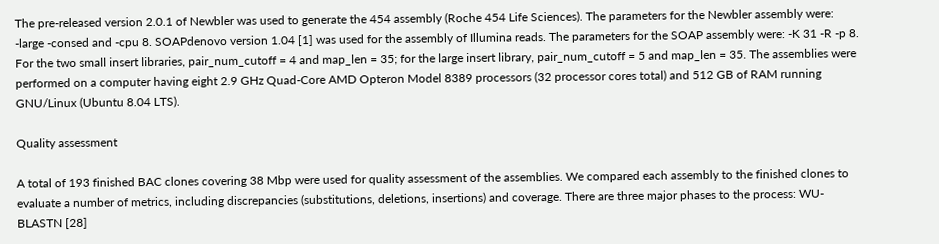The pre-released version 2.0.1 of Newbler was used to generate the 454 assembly (Roche 454 Life Sciences). The parameters for the Newbler assembly were: -large -consed and -cpu 8. SOAPdenovo version 1.04 [1] was used for the assembly of Illumina reads. The parameters for the SOAP assembly were: -K 31 -R -p 8. For the two small insert libraries, pair_num_cutoff = 4 and map_len = 35; for the large insert library, pair_num_cutoff = 5 and map_len = 35. The assemblies were performed on a computer having eight 2.9 GHz Quad-Core AMD Opteron Model 8389 processors (32 processor cores total) and 512 GB of RAM running GNU/Linux (Ubuntu 8.04 LTS).

Quality assessment

A total of 193 finished BAC clones covering 38 Mbp were used for quality assessment of the assemblies. We compared each assembly to the finished clones to evaluate a number of metrics, including discrepancies (substitutions, deletions, insertions) and coverage. There are three major phases to the process: WU-BLASTN [28]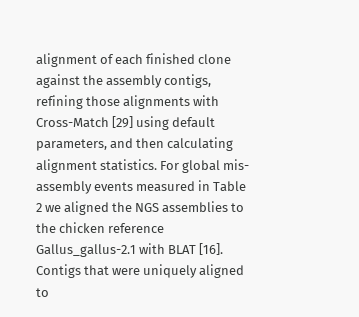alignment of each finished clone against the assembly contigs, refining those alignments with Cross-Match [29] using default parameters, and then calculating alignment statistics. For global mis-assembly events measured in Table 2 we aligned the NGS assemblies to the chicken reference Gallus_gallus-2.1 with BLAT [16]. Contigs that were uniquely aligned to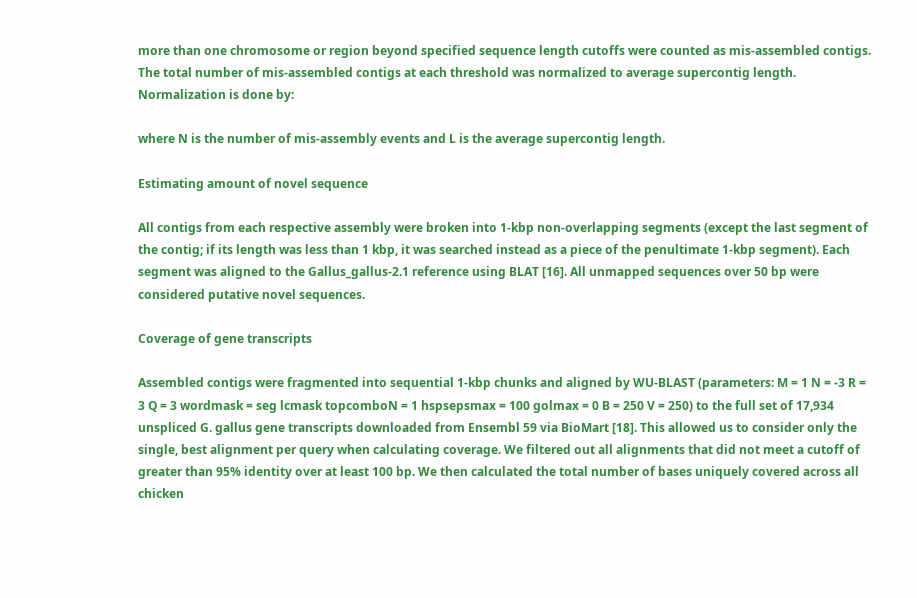more than one chromosome or region beyond specified sequence length cutoffs were counted as mis-assembled contigs. The total number of mis-assembled contigs at each threshold was normalized to average supercontig length. Normalization is done by:

where N is the number of mis-assembly events and L is the average supercontig length.

Estimating amount of novel sequence

All contigs from each respective assembly were broken into 1-kbp non-overlapping segments (except the last segment of the contig; if its length was less than 1 kbp, it was searched instead as a piece of the penultimate 1-kbp segment). Each segment was aligned to the Gallus_gallus-2.1 reference using BLAT [16]. All unmapped sequences over 50 bp were considered putative novel sequences.

Coverage of gene transcripts

Assembled contigs were fragmented into sequential 1-kbp chunks and aligned by WU-BLAST (parameters: M = 1 N = -3 R = 3 Q = 3 wordmask = seg lcmask topcomboN = 1 hspsepsmax = 100 golmax = 0 B = 250 V = 250) to the full set of 17,934 unspliced G. gallus gene transcripts downloaded from Ensembl 59 via BioMart [18]. This allowed us to consider only the single, best alignment per query when calculating coverage. We filtered out all alignments that did not meet a cutoff of greater than 95% identity over at least 100 bp. We then calculated the total number of bases uniquely covered across all chicken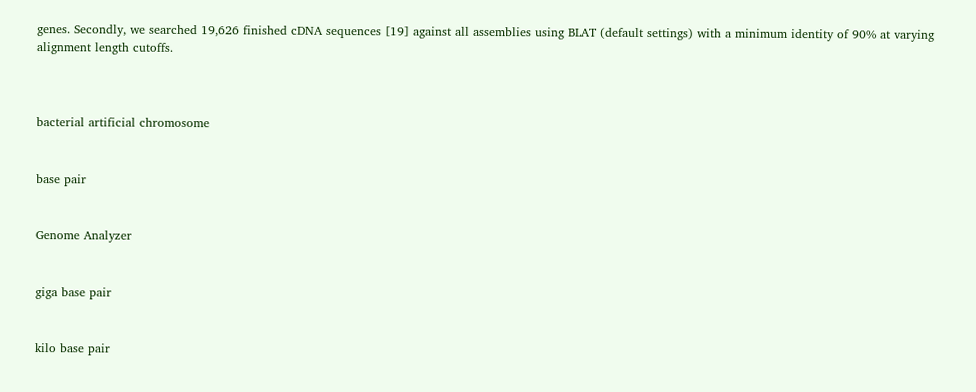genes. Secondly, we searched 19,626 finished cDNA sequences [19] against all assemblies using BLAT (default settings) with a minimum identity of 90% at varying alignment length cutoffs.



bacterial artificial chromosome


base pair


Genome Analyzer


giga base pair


kilo base pair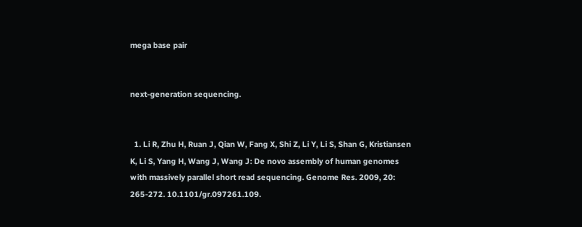mega base pair


next-generation sequencing.


  1. Li R, Zhu H, Ruan J, Qian W, Fang X, Shi Z, Li Y, Li S, Shan G, Kristiansen K, Li S, Yang H, Wang J, Wang J: De novo assembly of human genomes with massively parallel short read sequencing. Genome Res. 2009, 20: 265-272. 10.1101/gr.097261.109.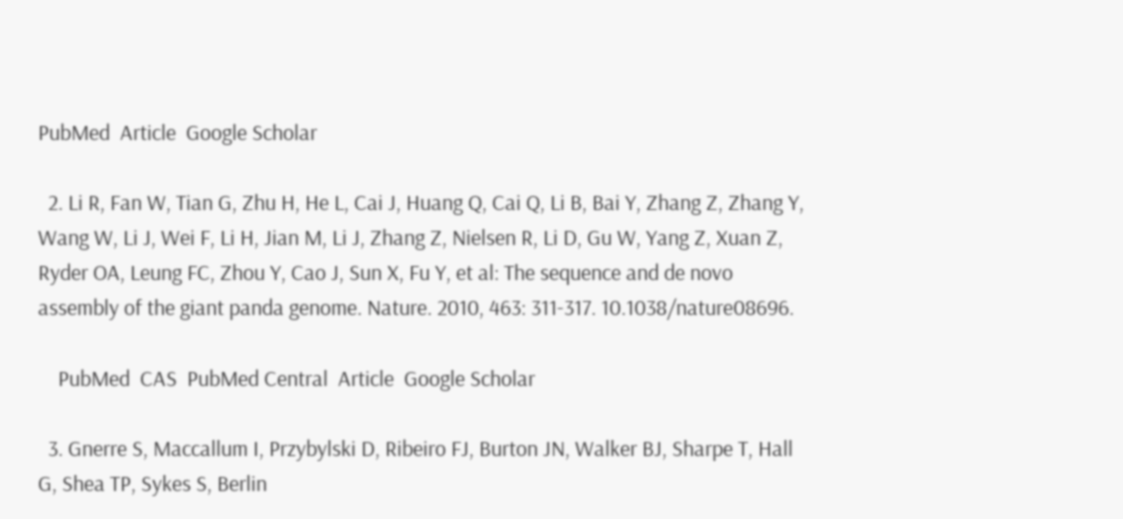PubMed  Article  Google Scholar

  2. Li R, Fan W, Tian G, Zhu H, He L, Cai J, Huang Q, Cai Q, Li B, Bai Y, Zhang Z, Zhang Y, Wang W, Li J, Wei F, Li H, Jian M, Li J, Zhang Z, Nielsen R, Li D, Gu W, Yang Z, Xuan Z, Ryder OA, Leung FC, Zhou Y, Cao J, Sun X, Fu Y, et al: The sequence and de novo assembly of the giant panda genome. Nature. 2010, 463: 311-317. 10.1038/nature08696.

    PubMed  CAS  PubMed Central  Article  Google Scholar

  3. Gnerre S, Maccallum I, Przybylski D, Ribeiro FJ, Burton JN, Walker BJ, Sharpe T, Hall G, Shea TP, Sykes S, Berlin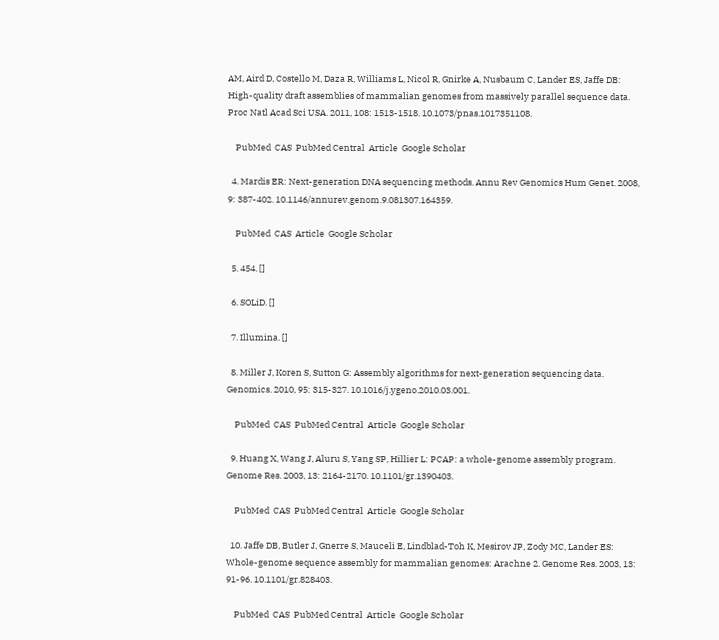AM, Aird D, Costello M, Daza R, Williams L, Nicol R, Gnirke A, Nusbaum C, Lander ES, Jaffe DB: High-quality draft assemblies of mammalian genomes from massively parallel sequence data. Proc Natl Acad Sci USA. 2011, 108: 1513-1518. 10.1073/pnas.1017351108.

    PubMed  CAS  PubMed Central  Article  Google Scholar

  4. Mardis ER: Next-generation DNA sequencing methods. Annu Rev Genomics Hum Genet. 2008, 9: 387-402. 10.1146/annurev.genom.9.081307.164359.

    PubMed  CAS  Article  Google Scholar

  5. 454. []

  6. SOLiD. []

  7. Illumina. []

  8. Miller J, Koren S, Sutton G: Assembly algorithms for next-generation sequencing data. Genomics. 2010, 95: 315-327. 10.1016/j.ygeno.2010.03.001.

    PubMed  CAS  PubMed Central  Article  Google Scholar

  9. Huang X, Wang J, Aluru S, Yang SP, Hillier L: PCAP: a whole-genome assembly program. Genome Res. 2003, 13: 2164-2170. 10.1101/gr.1390403.

    PubMed  CAS  PubMed Central  Article  Google Scholar

  10. Jaffe DB, Butler J, Gnerre S, Mauceli E, Lindblad-Toh K, Mesirov JP, Zody MC, Lander ES: Whole-genome sequence assembly for mammalian genomes: Arachne 2. Genome Res. 2003, 13: 91-96. 10.1101/gr.828403.

    PubMed  CAS  PubMed Central  Article  Google Scholar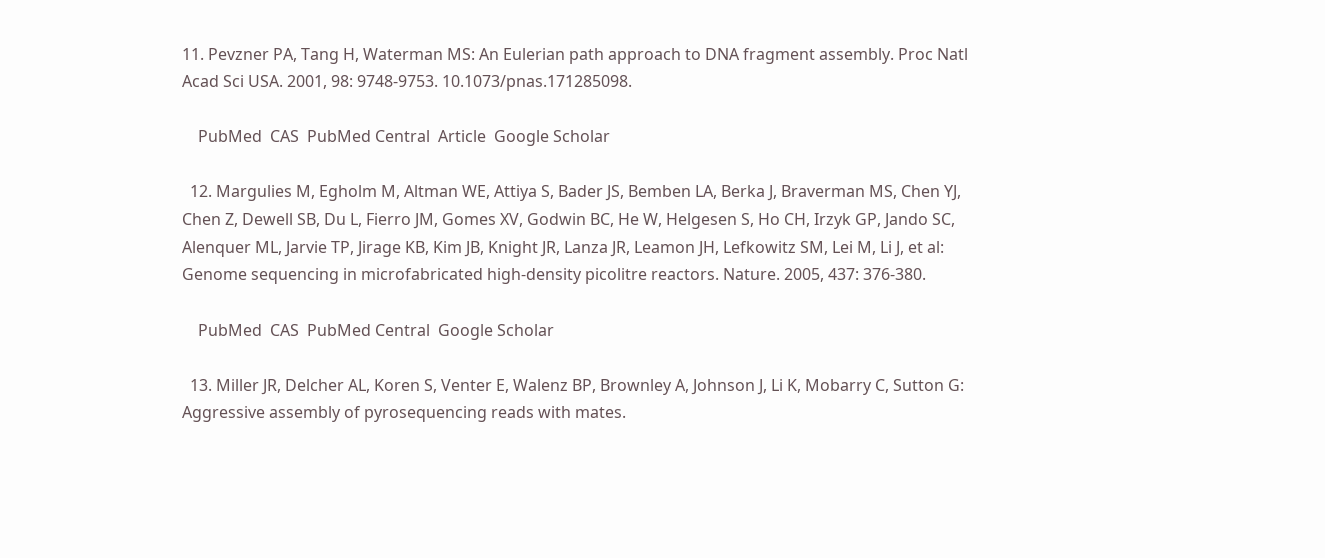11. Pevzner PA, Tang H, Waterman MS: An Eulerian path approach to DNA fragment assembly. Proc Natl Acad Sci USA. 2001, 98: 9748-9753. 10.1073/pnas.171285098.

    PubMed  CAS  PubMed Central  Article  Google Scholar

  12. Margulies M, Egholm M, Altman WE, Attiya S, Bader JS, Bemben LA, Berka J, Braverman MS, Chen YJ, Chen Z, Dewell SB, Du L, Fierro JM, Gomes XV, Godwin BC, He W, Helgesen S, Ho CH, Irzyk GP, Jando SC, Alenquer ML, Jarvie TP, Jirage KB, Kim JB, Knight JR, Lanza JR, Leamon JH, Lefkowitz SM, Lei M, Li J, et al: Genome sequencing in microfabricated high-density picolitre reactors. Nature. 2005, 437: 376-380.

    PubMed  CAS  PubMed Central  Google Scholar

  13. Miller JR, Delcher AL, Koren S, Venter E, Walenz BP, Brownley A, Johnson J, Li K, Mobarry C, Sutton G: Aggressive assembly of pyrosequencing reads with mates.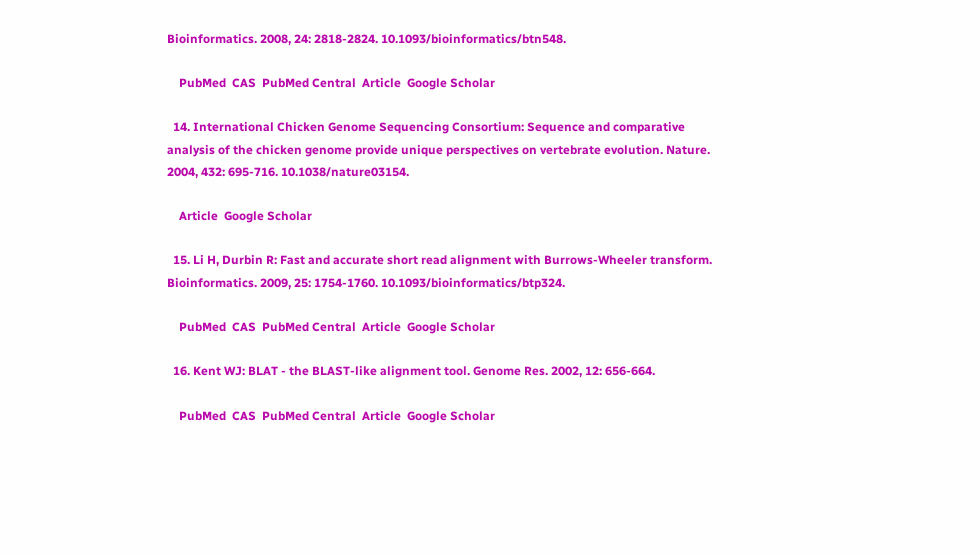Bioinformatics. 2008, 24: 2818-2824. 10.1093/bioinformatics/btn548.

    PubMed  CAS  PubMed Central  Article  Google Scholar

  14. International Chicken Genome Sequencing Consortium: Sequence and comparative analysis of the chicken genome provide unique perspectives on vertebrate evolution. Nature. 2004, 432: 695-716. 10.1038/nature03154.

    Article  Google Scholar

  15. Li H, Durbin R: Fast and accurate short read alignment with Burrows-Wheeler transform. Bioinformatics. 2009, 25: 1754-1760. 10.1093/bioinformatics/btp324.

    PubMed  CAS  PubMed Central  Article  Google Scholar

  16. Kent WJ: BLAT - the BLAST-like alignment tool. Genome Res. 2002, 12: 656-664.

    PubMed  CAS  PubMed Central  Article  Google Scholar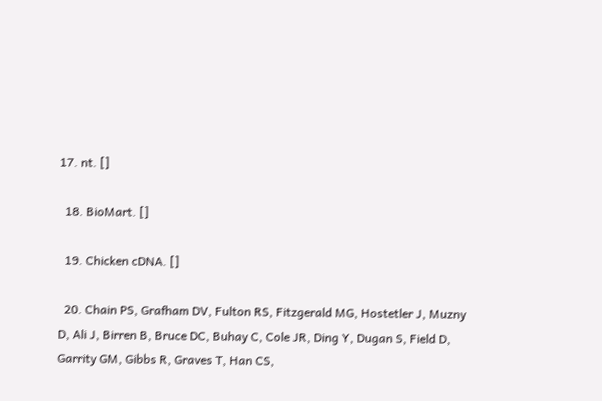17. nt. []

  18. BioMart. []

  19. Chicken cDNA. []

  20. Chain PS, Grafham DV, Fulton RS, Fitzgerald MG, Hostetler J, Muzny D, Ali J, Birren B, Bruce DC, Buhay C, Cole JR, Ding Y, Dugan S, Field D, Garrity GM, Gibbs R, Graves T, Han CS,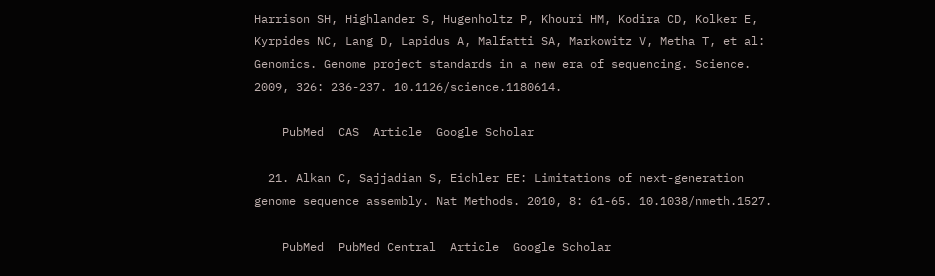Harrison SH, Highlander S, Hugenholtz P, Khouri HM, Kodira CD, Kolker E, Kyrpides NC, Lang D, Lapidus A, Malfatti SA, Markowitz V, Metha T, et al: Genomics. Genome project standards in a new era of sequencing. Science. 2009, 326: 236-237. 10.1126/science.1180614.

    PubMed  CAS  Article  Google Scholar

  21. Alkan C, Sajjadian S, Eichler EE: Limitations of next-generation genome sequence assembly. Nat Methods. 2010, 8: 61-65. 10.1038/nmeth.1527.

    PubMed  PubMed Central  Article  Google Scholar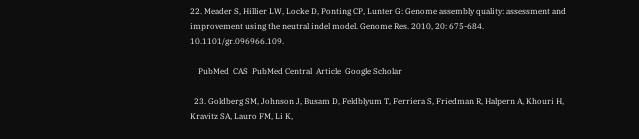22. Meader S, Hillier LW, Locke D, Ponting CP, Lunter G: Genome assembly quality: assessment and improvement using the neutral indel model. Genome Res. 2010, 20: 675-684. 10.1101/gr.096966.109.

    PubMed  CAS  PubMed Central  Article  Google Scholar

  23. Goldberg SM, Johnson J, Busam D, Feldblyum T, Ferriera S, Friedman R, Halpern A, Khouri H, Kravitz SA, Lauro FM, Li K,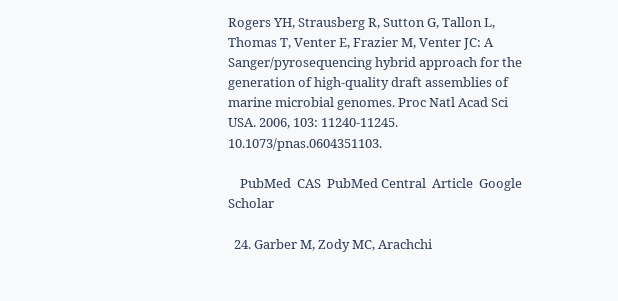Rogers YH, Strausberg R, Sutton G, Tallon L, Thomas T, Venter E, Frazier M, Venter JC: A Sanger/pyrosequencing hybrid approach for the generation of high-quality draft assemblies of marine microbial genomes. Proc Natl Acad Sci USA. 2006, 103: 11240-11245. 10.1073/pnas.0604351103.

    PubMed  CAS  PubMed Central  Article  Google Scholar

  24. Garber M, Zody MC, Arachchi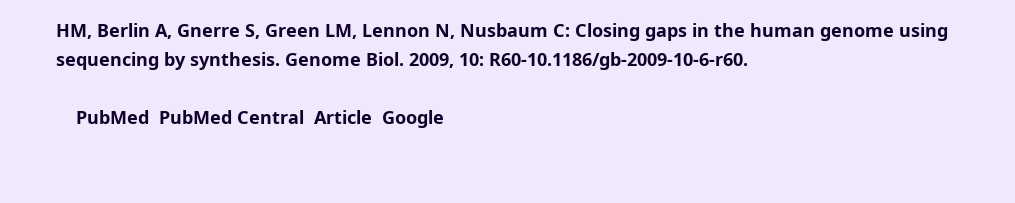HM, Berlin A, Gnerre S, Green LM, Lennon N, Nusbaum C: Closing gaps in the human genome using sequencing by synthesis. Genome Biol. 2009, 10: R60-10.1186/gb-2009-10-6-r60.

    PubMed  PubMed Central  Article  Google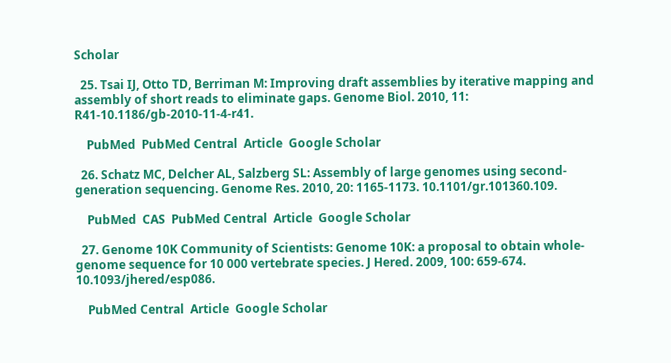Scholar

  25. Tsai IJ, Otto TD, Berriman M: Improving draft assemblies by iterative mapping and assembly of short reads to eliminate gaps. Genome Biol. 2010, 11: R41-10.1186/gb-2010-11-4-r41.

    PubMed  PubMed Central  Article  Google Scholar

  26. Schatz MC, Delcher AL, Salzberg SL: Assembly of large genomes using second-generation sequencing. Genome Res. 2010, 20: 1165-1173. 10.1101/gr.101360.109.

    PubMed  CAS  PubMed Central  Article  Google Scholar

  27. Genome 10K Community of Scientists: Genome 10K: a proposal to obtain whole-genome sequence for 10 000 vertebrate species. J Hered. 2009, 100: 659-674. 10.1093/jhered/esp086.

    PubMed Central  Article  Google Scholar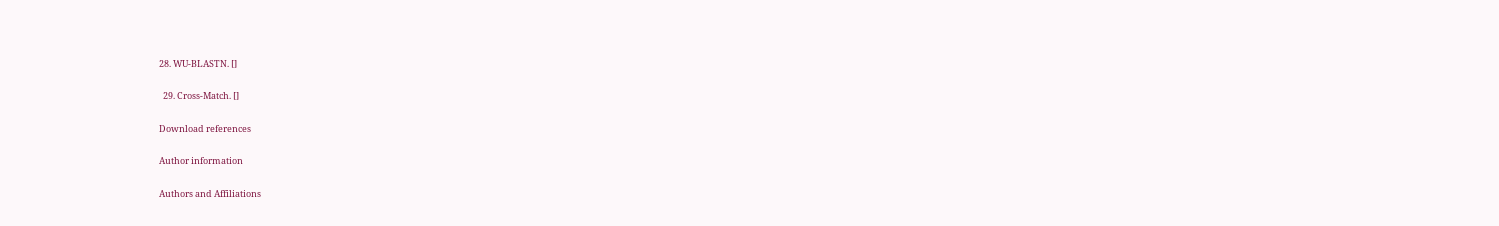28. WU-BLASTN. []

  29. Cross-Match. []

Download references

Author information

Authors and Affiliations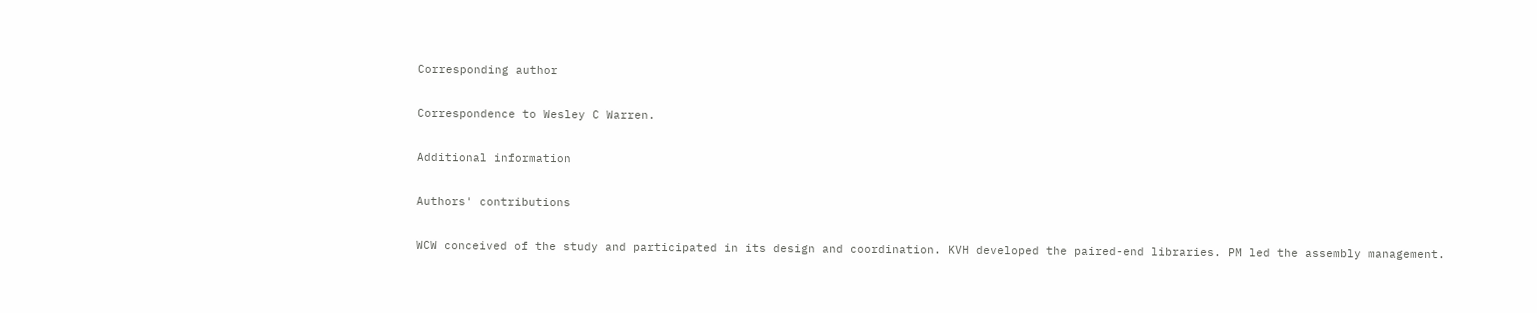Corresponding author

Correspondence to Wesley C Warren.

Additional information

Authors' contributions

WCW conceived of the study and participated in its design and coordination. KVH developed the paired-end libraries. PM led the assembly management.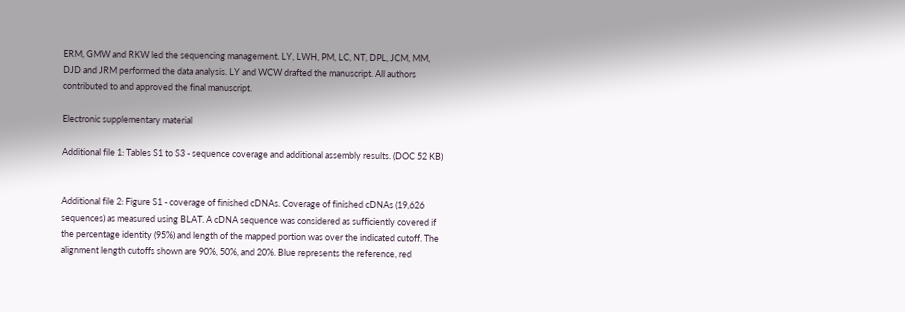ERM, GMW and RKW led the sequencing management. LY, LWH, PM, LC, NT, DPL, JCM, MM, DJD and JRM performed the data analysis. LY and WCW drafted the manuscript. All authors contributed to and approved the final manuscript.

Electronic supplementary material

Additional file 1: Tables S1 to S3 - sequence coverage and additional assembly results. (DOC 52 KB)


Additional file 2: Figure S1 - coverage of finished cDNAs. Coverage of finished cDNAs (19,626 sequences) as measured using BLAT. A cDNA sequence was considered as sufficiently covered if the percentage identity (95%) and length of the mapped portion was over the indicated cutoff. The alignment length cutoffs shown are 90%, 50%, and 20%. Blue represents the reference, red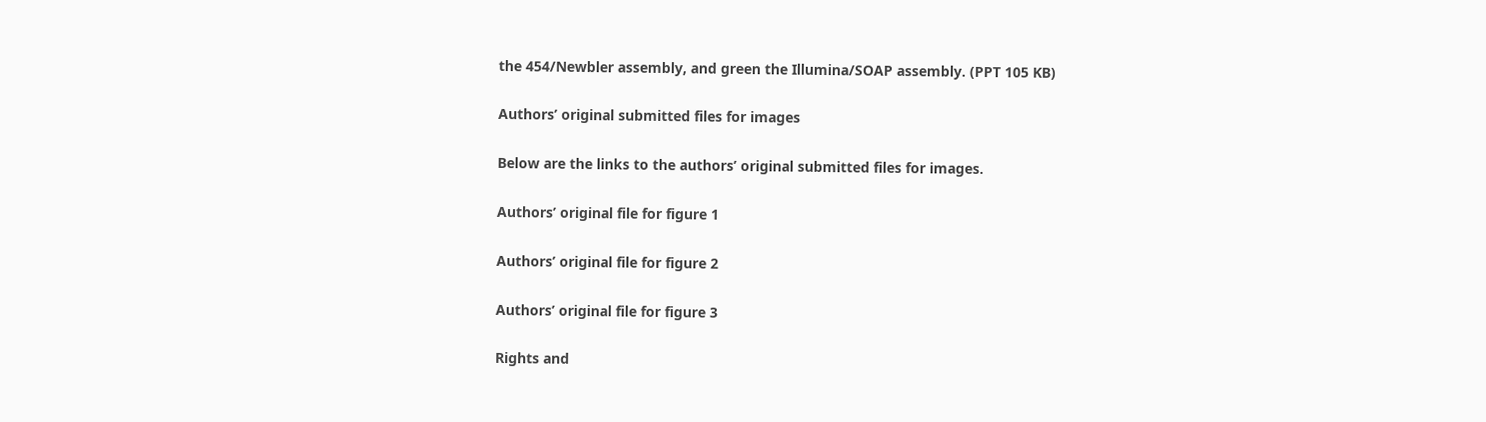the 454/Newbler assembly, and green the Illumina/SOAP assembly. (PPT 105 KB)

Authors’ original submitted files for images

Below are the links to the authors’ original submitted files for images.

Authors’ original file for figure 1

Authors’ original file for figure 2

Authors’ original file for figure 3

Rights and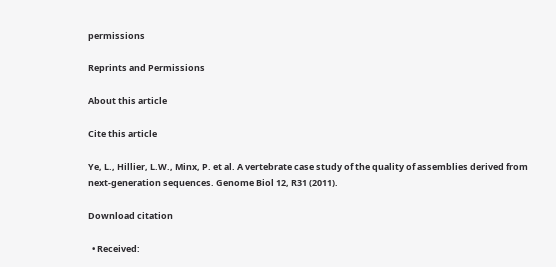permissions

Reprints and Permissions

About this article

Cite this article

Ye, L., Hillier, L.W., Minx, P. et al. A vertebrate case study of the quality of assemblies derived from next-generation sequences. Genome Biol 12, R31 (2011).

Download citation

  • Received: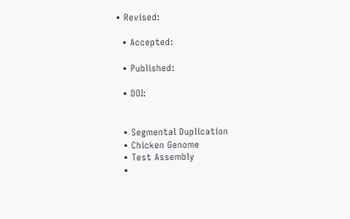• Revised:

  • Accepted:

  • Published:

  • DOI:


  • Segmental Duplication
  • Chicken Genome
  • Test Assembly
  •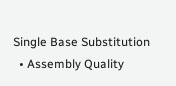Single Base Substitution
  • Assembly Quality